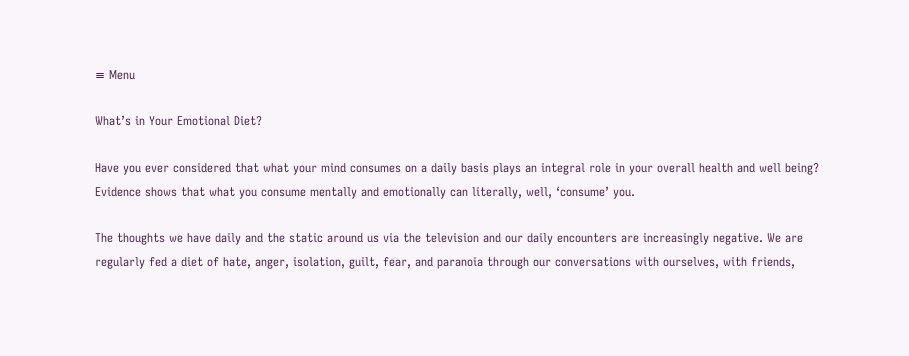≡ Menu

What’s in Your Emotional Diet?

Have you ever considered that what your mind consumes on a daily basis plays an integral role in your overall health and well being? Evidence shows that what you consume mentally and emotionally can literally, well, ‘consume’ you.

The thoughts we have daily and the static around us via the television and our daily encounters are increasingly negative. We are regularly fed a diet of hate, anger, isolation, guilt, fear, and paranoia through our conversations with ourselves, with friends,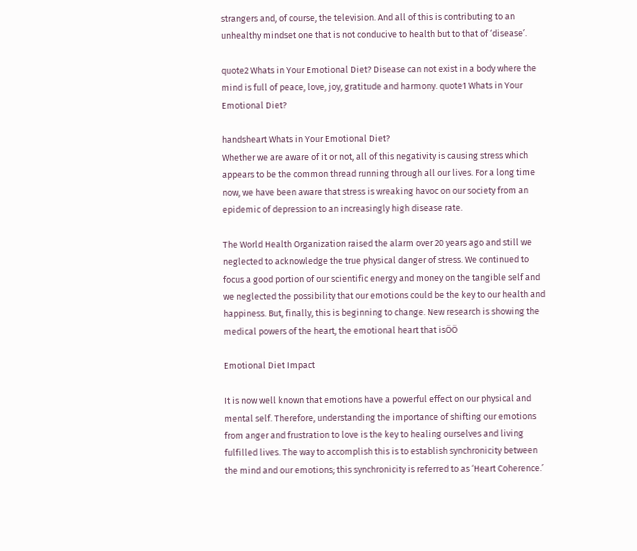strangers and, of course, the television. And all of this is contributing to an unhealthy mindset one that is not conducive to health but to that of ‘disease’.

quote2 Whats in Your Emotional Diet? Disease can not exist in a body where the mind is full of peace, love, joy, gratitude and harmony. quote1 Whats in Your Emotional Diet?

handsheart Whats in Your Emotional Diet?
Whether we are aware of it or not, all of this negativity is causing stress which appears to be the common thread running through all our lives. For a long time now, we have been aware that stress is wreaking havoc on our society from an epidemic of depression to an increasingly high disease rate.

The World Health Organization raised the alarm over 20 years ago and still we neglected to acknowledge the true physical danger of stress. We continued to focus a good portion of our scientific energy and money on the tangible self and we neglected the possibility that our emotions could be the key to our health and happiness. But, finally, this is beginning to change. New research is showing the medical powers of the heart, the emotional heart that isÖÖ

Emotional Diet Impact

It is now well known that emotions have a powerful effect on our physical and mental self. Therefore, understanding the importance of shifting our emotions from anger and frustration to love is the key to healing ourselves and living fulfilled lives. The way to accomplish this is to establish synchronicity between the mind and our emotions; this synchronicity is referred to as ‘Heart Coherence.’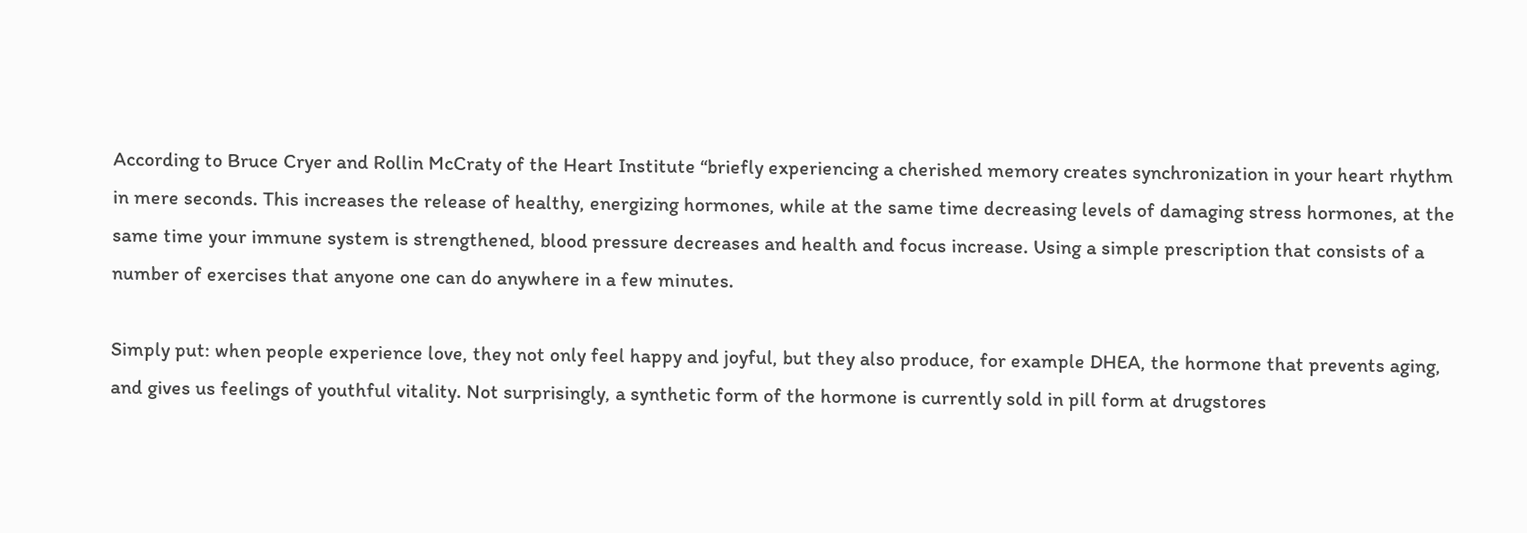According to Bruce Cryer and Rollin McCraty of the Heart Institute “briefly experiencing a cherished memory creates synchronization in your heart rhythm in mere seconds. This increases the release of healthy, energizing hormones, while at the same time decreasing levels of damaging stress hormones, at the same time your immune system is strengthened, blood pressure decreases and health and focus increase. Using a simple prescription that consists of a number of exercises that anyone one can do anywhere in a few minutes.

Simply put: when people experience love, they not only feel happy and joyful, but they also produce, for example DHEA, the hormone that prevents aging, and gives us feelings of youthful vitality. Not surprisingly, a synthetic form of the hormone is currently sold in pill form at drugstores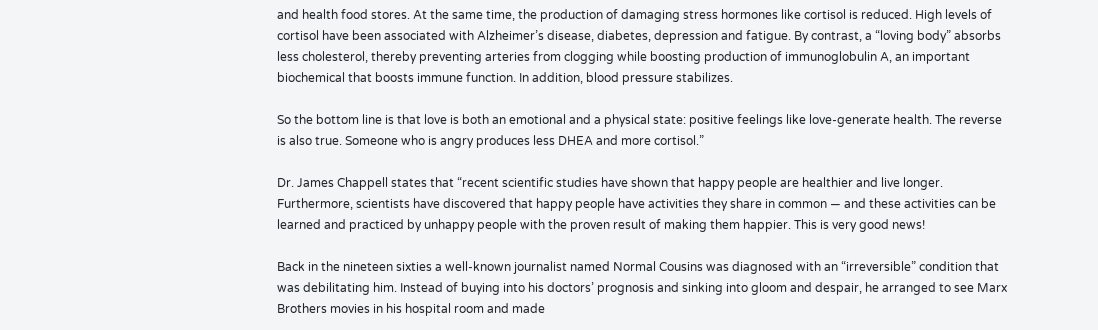and health food stores. At the same time, the production of damaging stress hormones like cortisol is reduced. High levels of cortisol have been associated with Alzheimer’s disease, diabetes, depression and fatigue. By contrast, a “loving body” absorbs less cholesterol, thereby preventing arteries from clogging while boosting production of immunoglobulin A, an important biochemical that boosts immune function. In addition, blood pressure stabilizes.

So the bottom line is that love is both an emotional and a physical state: positive feelings like love-generate health. The reverse is also true. Someone who is angry produces less DHEA and more cortisol.”

Dr. James Chappell states that “recent scientific studies have shown that happy people are healthier and live longer. Furthermore, scientists have discovered that happy people have activities they share in common — and these activities can be learned and practiced by unhappy people with the proven result of making them happier. This is very good news!

Back in the nineteen sixties a well-known journalist named Normal Cousins was diagnosed with an “irreversible” condition that was debilitating him. Instead of buying into his doctors’ prognosis and sinking into gloom and despair, he arranged to see Marx Brothers movies in his hospital room and made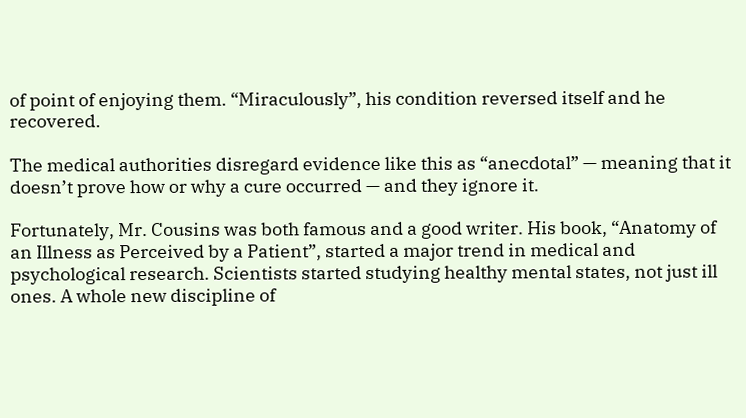of point of enjoying them. “Miraculously”, his condition reversed itself and he recovered.

The medical authorities disregard evidence like this as “anecdotal” — meaning that it doesn’t prove how or why a cure occurred — and they ignore it.

Fortunately, Mr. Cousins was both famous and a good writer. His book, “Anatomy of an Illness as Perceived by a Patient”, started a major trend in medical and psychological research. Scientists started studying healthy mental states, not just ill ones. A whole new discipline of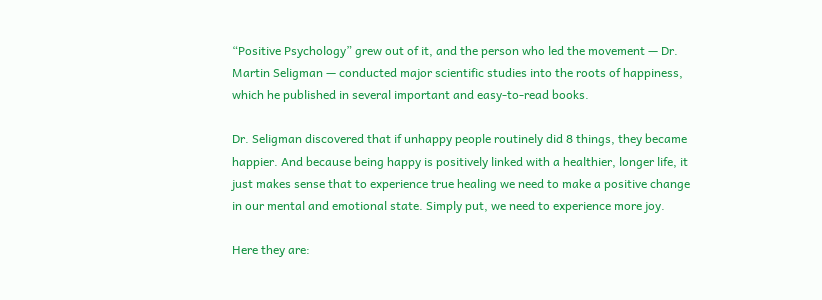“Positive Psychology” grew out of it, and the person who led the movement — Dr. Martin Seligman — conducted major scientific studies into the roots of happiness, which he published in several important and easy-to-read books.

Dr. Seligman discovered that if unhappy people routinely did 8 things, they became happier. And because being happy is positively linked with a healthier, longer life, it just makes sense that to experience true healing we need to make a positive change in our mental and emotional state. Simply put, we need to experience more joy.

Here they are: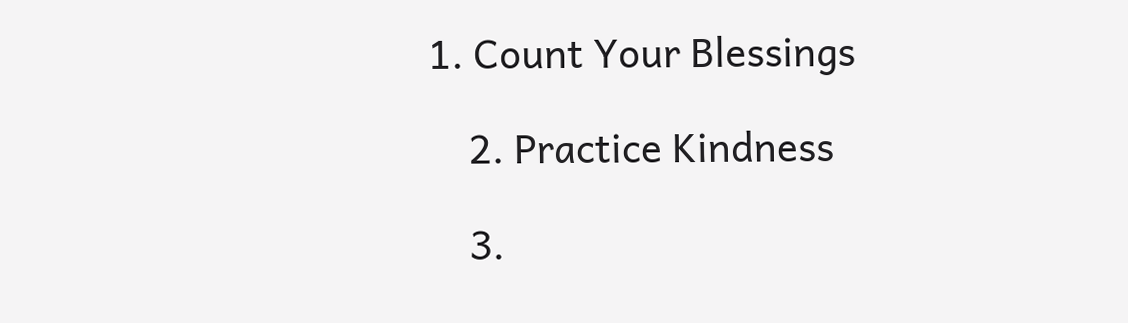1. Count Your Blessings

    2. Practice Kindness

    3.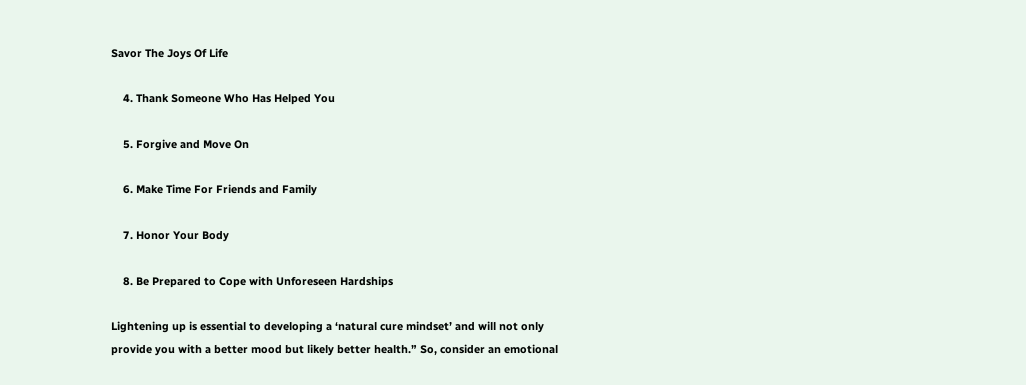Savor The Joys Of Life

    4. Thank Someone Who Has Helped You

    5. Forgive and Move On

    6. Make Time For Friends and Family

    7. Honor Your Body

    8. Be Prepared to Cope with Unforeseen Hardships

Lightening up is essential to developing a ‘natural cure mindset’ and will not only provide you with a better mood but likely better health.” So, consider an emotional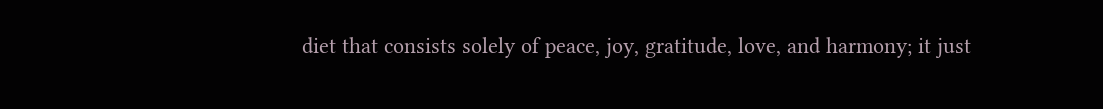diet that consists solely of peace, joy, gratitude, love, and harmony; it just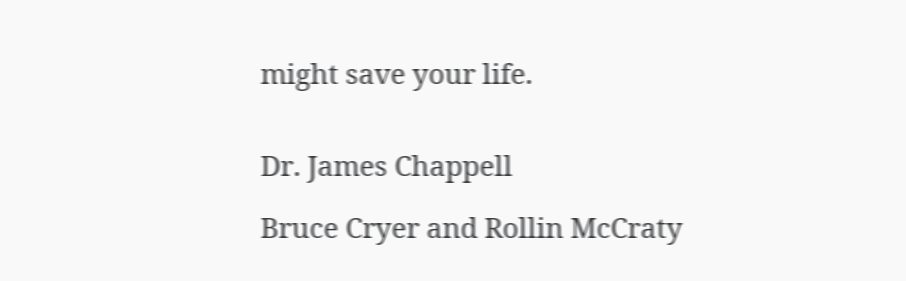might save your life.


Dr. James Chappell

Bruce Cryer and Rollin McCraty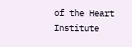of the Heart Institute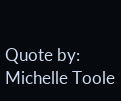Quote by: Michelle Toole